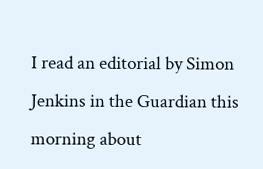I read an editorial by Simon Jenkins in the Guardian this morning about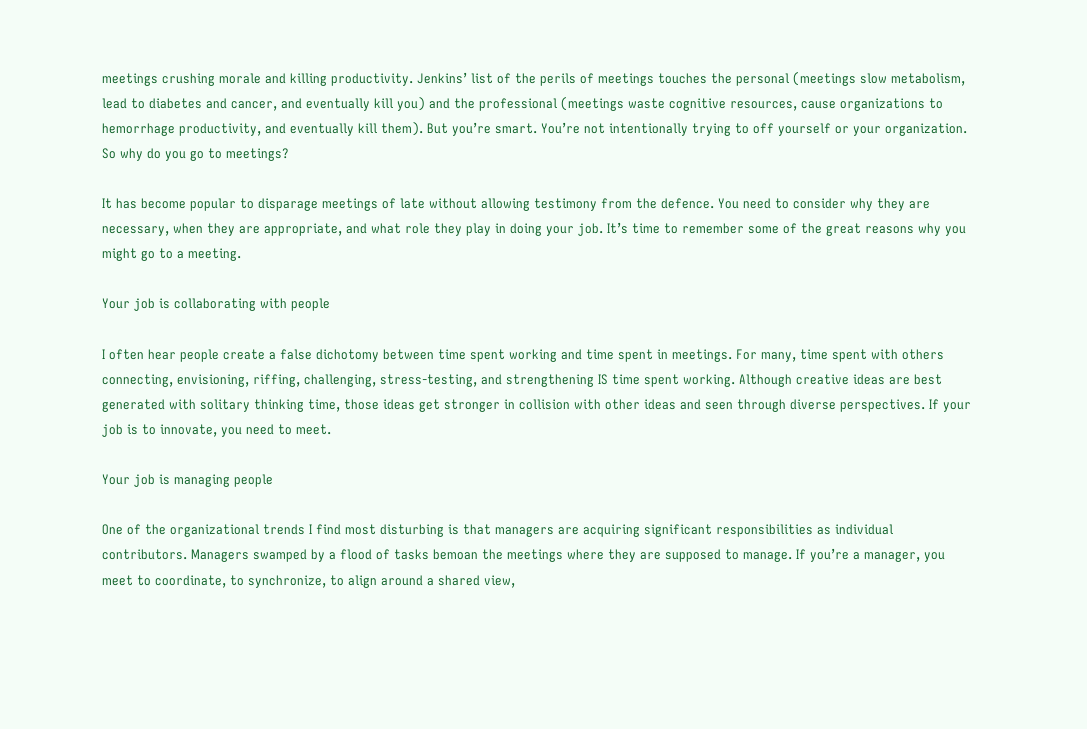meetings crushing morale and killing productivity. Jenkins’ list of the perils of meetings touches the personal (meetings slow metabolism, lead to diabetes and cancer, and eventually kill you) and the professional (meetings waste cognitive resources, cause organizations to hemorrhage productivity, and eventually kill them). But you’re smart. You’re not intentionally trying to off yourself or your organization. So why do you go to meetings?

It has become popular to disparage meetings of late without allowing testimony from the defence. You need to consider why they are necessary, when they are appropriate, and what role they play in doing your job. It’s time to remember some of the great reasons why you might go to a meeting.

Your job is collaborating with people

I often hear people create a false dichotomy between time spent working and time spent in meetings. For many, time spent with others connecting, envisioning, riffing, challenging, stress-testing, and strengthening IS time spent working. Although creative ideas are best generated with solitary thinking time, those ideas get stronger in collision with other ideas and seen through diverse perspectives. If your job is to innovate, you need to meet.

Your job is managing people

One of the organizational trends I find most disturbing is that managers are acquiring significant responsibilities as individual contributors. Managers swamped by a flood of tasks bemoan the meetings where they are supposed to manage. If you’re a manager, you meet to coordinate, to synchronize, to align around a shared view,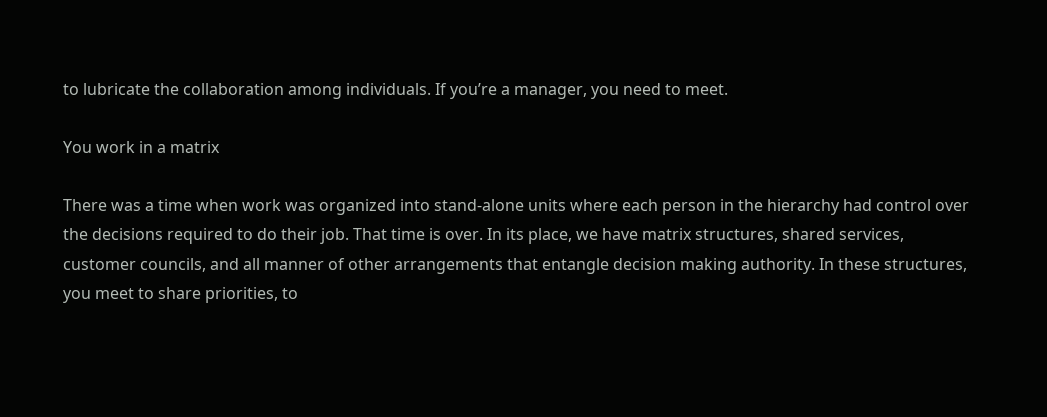to lubricate the collaboration among individuals. If you’re a manager, you need to meet.

You work in a matrix

There was a time when work was organized into stand-alone units where each person in the hierarchy had control over the decisions required to do their job. That time is over. In its place, we have matrix structures, shared services, customer councils, and all manner of other arrangements that entangle decision making authority. In these structures, you meet to share priorities, to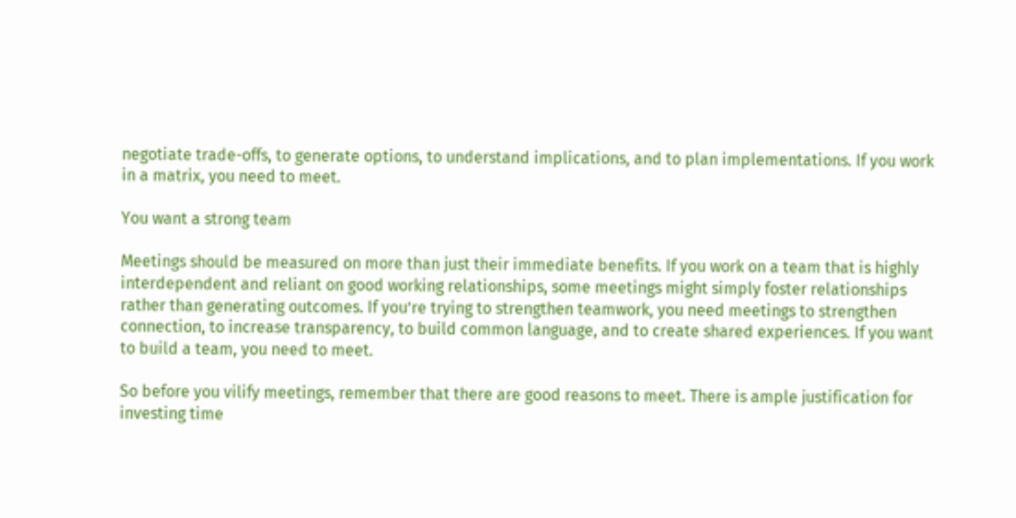negotiate trade-offs, to generate options, to understand implications, and to plan implementations. If you work in a matrix, you need to meet.

You want a strong team

Meetings should be measured on more than just their immediate benefits. If you work on a team that is highly interdependent and reliant on good working relationships, some meetings might simply foster relationships rather than generating outcomes. If you’re trying to strengthen teamwork, you need meetings to strengthen connection, to increase transparency, to build common language, and to create shared experiences. If you want to build a team, you need to meet.

So before you vilify meetings, remember that there are good reasons to meet. There is ample justification for investing time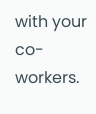with your co-workers.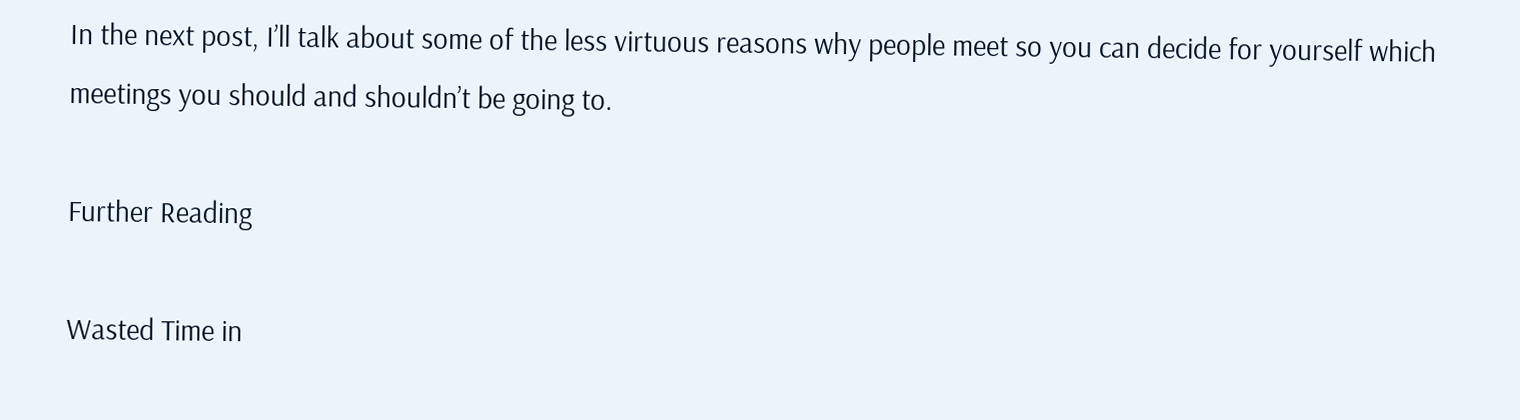In the next post, I’ll talk about some of the less virtuous reasons why people meet so you can decide for yourself which meetings you should and shouldn’t be going to.

Further Reading

Wasted Time in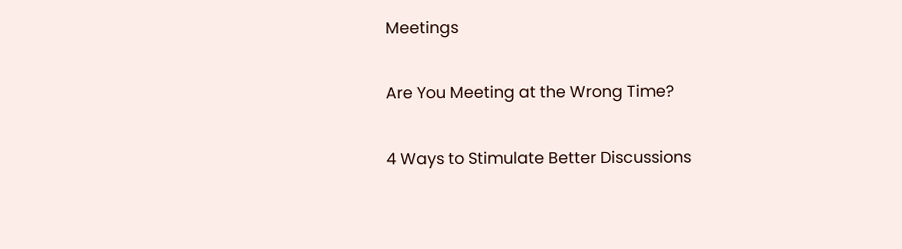Meetings

Are You Meeting at the Wrong Time?

4 Ways to Stimulate Better Discussions